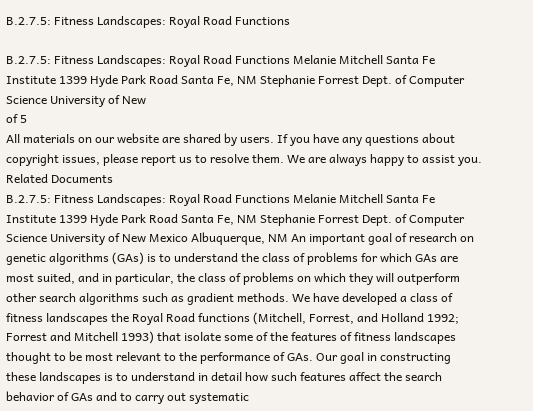B.2.7.5: Fitness Landscapes: Royal Road Functions

B.2.7.5: Fitness Landscapes: Royal Road Functions Melanie Mitchell Santa Fe Institute 1399 Hyde Park Road Santa Fe, NM Stephanie Forrest Dept. of Computer Science University of New
of 5
All materials on our website are shared by users. If you have any questions about copyright issues, please report us to resolve them. We are always happy to assist you.
Related Documents
B.2.7.5: Fitness Landscapes: Royal Road Functions Melanie Mitchell Santa Fe Institute 1399 Hyde Park Road Santa Fe, NM Stephanie Forrest Dept. of Computer Science University of New Mexico Albuquerque, NM An important goal of research on genetic algorithms (GAs) is to understand the class of problems for which GAs are most suited, and in particular, the class of problems on which they will outperform other search algorithms such as gradient methods. We have developed a class of fitness landscapes the Royal Road functions (Mitchell, Forrest, and Holland 1992; Forrest and Mitchell 1993) that isolate some of the features of fitness landscapes thought to be most relevant to the performance of GAs. Our goal in constructing these landscapes is to understand in detail how such features affect the search behavior of GAs and to carry out systematic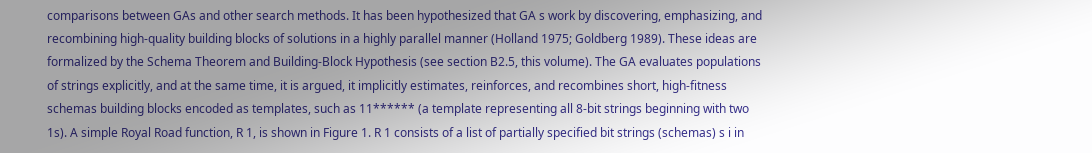comparisons between GAs and other search methods. It has been hypothesized that GA s work by discovering, emphasizing, and recombining high-quality building blocks of solutions in a highly parallel manner (Holland 1975; Goldberg 1989). These ideas are formalized by the Schema Theorem and Building-Block Hypothesis (see section B2.5, this volume). The GA evaluates populations of strings explicitly, and at the same time, it is argued, it implicitly estimates, reinforces, and recombines short, high-fitness schemas building blocks encoded as templates, such as 11****** (a template representing all 8-bit strings beginning with two 1s). A simple Royal Road function, R 1, is shown in Figure 1. R 1 consists of a list of partially specified bit strings (schemas) s i in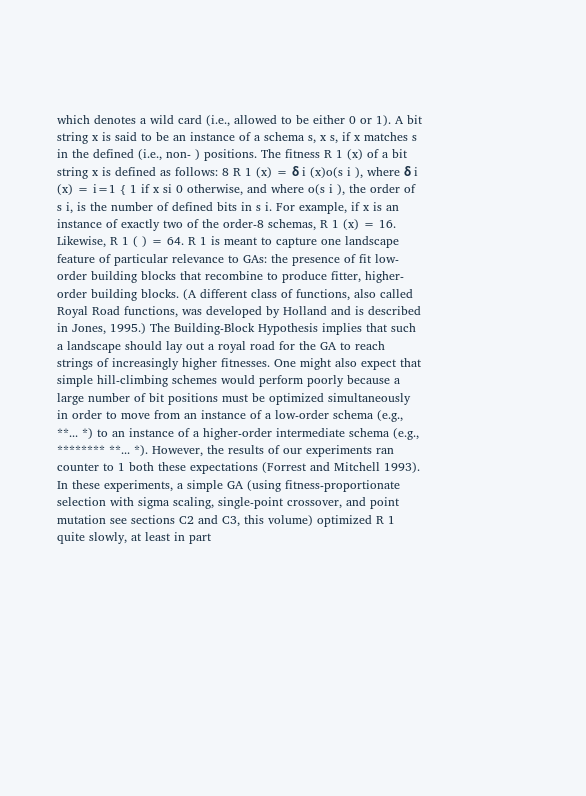which denotes a wild card (i.e., allowed to be either 0 or 1). A bit string x is said to be an instance of a schema s, x s, if x matches s in the defined (i.e., non- ) positions. The fitness R 1 (x) of a bit string x is defined as follows: 8 R 1 (x) = δ i (x)o(s i ), where δ i (x) = i=1 { 1 if x si 0 otherwise, and where o(s i ), the order of s i, is the number of defined bits in s i. For example, if x is an instance of exactly two of the order-8 schemas, R 1 (x) = 16. Likewise, R 1 ( ) = 64. R 1 is meant to capture one landscape feature of particular relevance to GAs: the presence of fit low-order building blocks that recombine to produce fitter, higher-order building blocks. (A different class of functions, also called Royal Road functions, was developed by Holland and is described in Jones, 1995.) The Building-Block Hypothesis implies that such a landscape should lay out a royal road for the GA to reach strings of increasingly higher fitnesses. One might also expect that simple hill-climbing schemes would perform poorly because a large number of bit positions must be optimized simultaneously in order to move from an instance of a low-order schema (e.g., **... *) to an instance of a higher-order intermediate schema (e.g., ******** **... *). However, the results of our experiments ran counter to 1 both these expectations (Forrest and Mitchell 1993). In these experiments, a simple GA (using fitness-proportionate selection with sigma scaling, single-point crossover, and point mutation see sections C2 and C3, this volume) optimized R 1 quite slowly, at least in part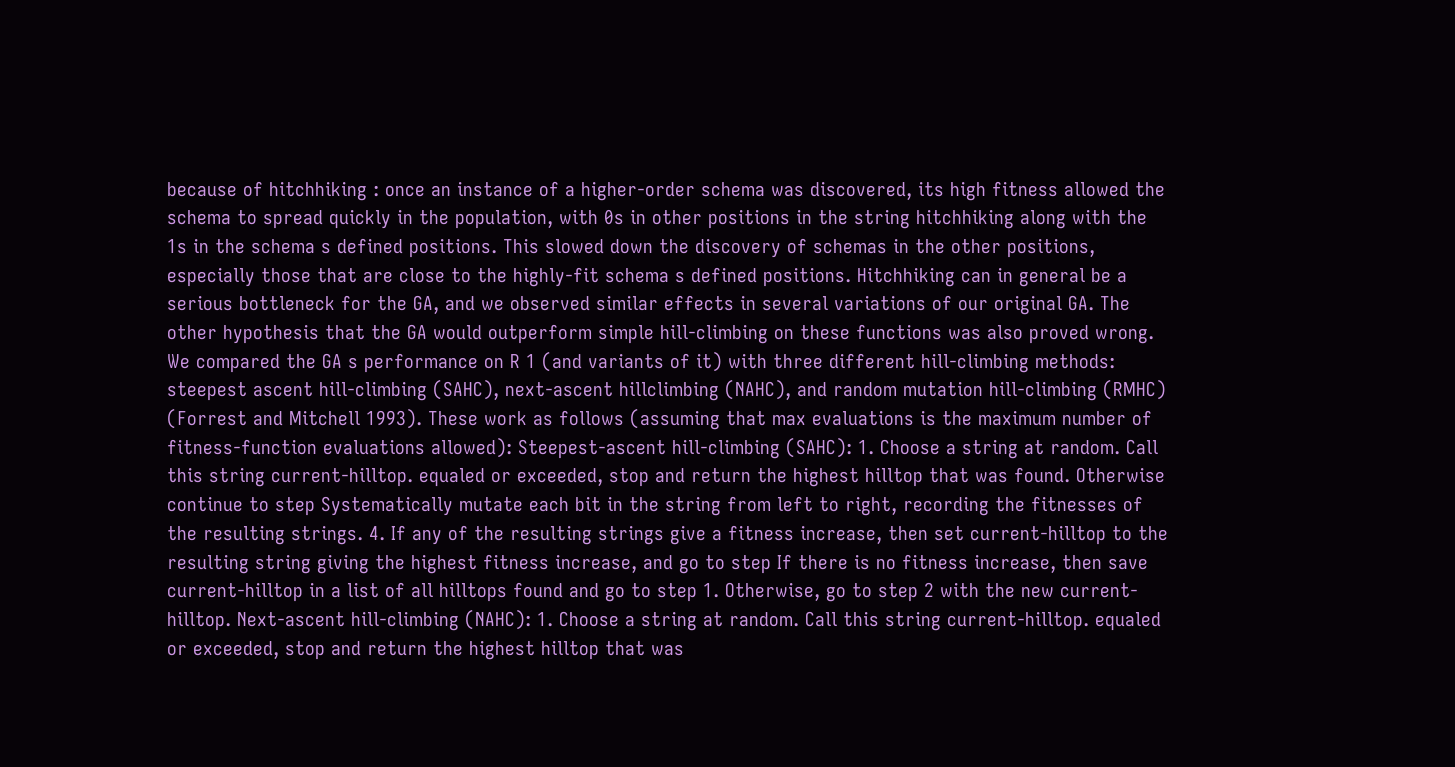because of hitchhiking : once an instance of a higher-order schema was discovered, its high fitness allowed the schema to spread quickly in the population, with 0s in other positions in the string hitchhiking along with the 1s in the schema s defined positions. This slowed down the discovery of schemas in the other positions, especially those that are close to the highly-fit schema s defined positions. Hitchhiking can in general be a serious bottleneck for the GA, and we observed similar effects in several variations of our original GA. The other hypothesis that the GA would outperform simple hill-climbing on these functions was also proved wrong. We compared the GA s performance on R 1 (and variants of it) with three different hill-climbing methods: steepest ascent hill-climbing (SAHC), next-ascent hillclimbing (NAHC), and random mutation hill-climbing (RMHC) (Forrest and Mitchell 1993). These work as follows (assuming that max evaluations is the maximum number of fitness-function evaluations allowed): Steepest-ascent hill-climbing (SAHC): 1. Choose a string at random. Call this string current-hilltop. equaled or exceeded, stop and return the highest hilltop that was found. Otherwise continue to step Systematically mutate each bit in the string from left to right, recording the fitnesses of the resulting strings. 4. If any of the resulting strings give a fitness increase, then set current-hilltop to the resulting string giving the highest fitness increase, and go to step If there is no fitness increase, then save current-hilltop in a list of all hilltops found and go to step 1. Otherwise, go to step 2 with the new current-hilltop. Next-ascent hill-climbing (NAHC): 1. Choose a string at random. Call this string current-hilltop. equaled or exceeded, stop and return the highest hilltop that was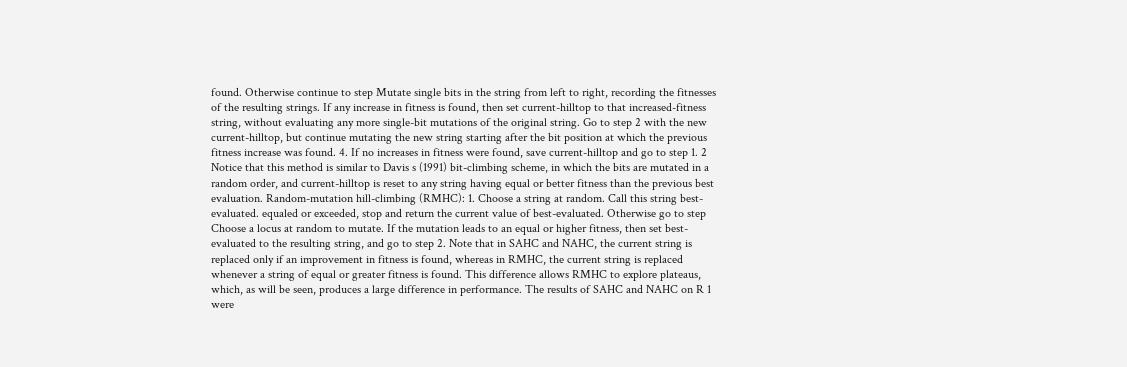found. Otherwise continue to step Mutate single bits in the string from left to right, recording the fitnesses of the resulting strings. If any increase in fitness is found, then set current-hilltop to that increased-fitness string, without evaluating any more single-bit mutations of the original string. Go to step 2 with the new current-hilltop, but continue mutating the new string starting after the bit position at which the previous fitness increase was found. 4. If no increases in fitness were found, save current-hilltop and go to step 1. 2 Notice that this method is similar to Davis s (1991) bit-climbing scheme, in which the bits are mutated in a random order, and current-hilltop is reset to any string having equal or better fitness than the previous best evaluation. Random-mutation hill-climbing (RMHC): 1. Choose a string at random. Call this string best-evaluated. equaled or exceeded, stop and return the current value of best-evaluated. Otherwise go to step Choose a locus at random to mutate. If the mutation leads to an equal or higher fitness, then set best-evaluated to the resulting string, and go to step 2. Note that in SAHC and NAHC, the current string is replaced only if an improvement in fitness is found, whereas in RMHC, the current string is replaced whenever a string of equal or greater fitness is found. This difference allows RMHC to explore plateaus, which, as will be seen, produces a large difference in performance. The results of SAHC and NAHC on R 1 were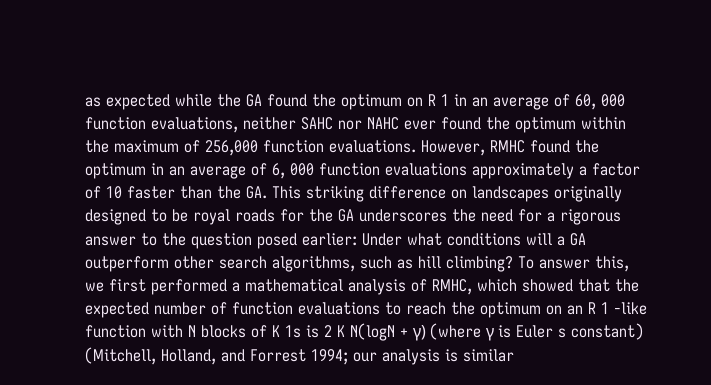as expected while the GA found the optimum on R 1 in an average of 60, 000 function evaluations, neither SAHC nor NAHC ever found the optimum within the maximum of 256,000 function evaluations. However, RMHC found the optimum in an average of 6, 000 function evaluations approximately a factor of 10 faster than the GA. This striking difference on landscapes originally designed to be royal roads for the GA underscores the need for a rigorous answer to the question posed earlier: Under what conditions will a GA outperform other search algorithms, such as hill climbing? To answer this, we first performed a mathematical analysis of RMHC, which showed that the expected number of function evaluations to reach the optimum on an R 1 -like function with N blocks of K 1s is 2 K N(logN + γ) (where γ is Euler s constant) (Mitchell, Holland, and Forrest 1994; our analysis is similar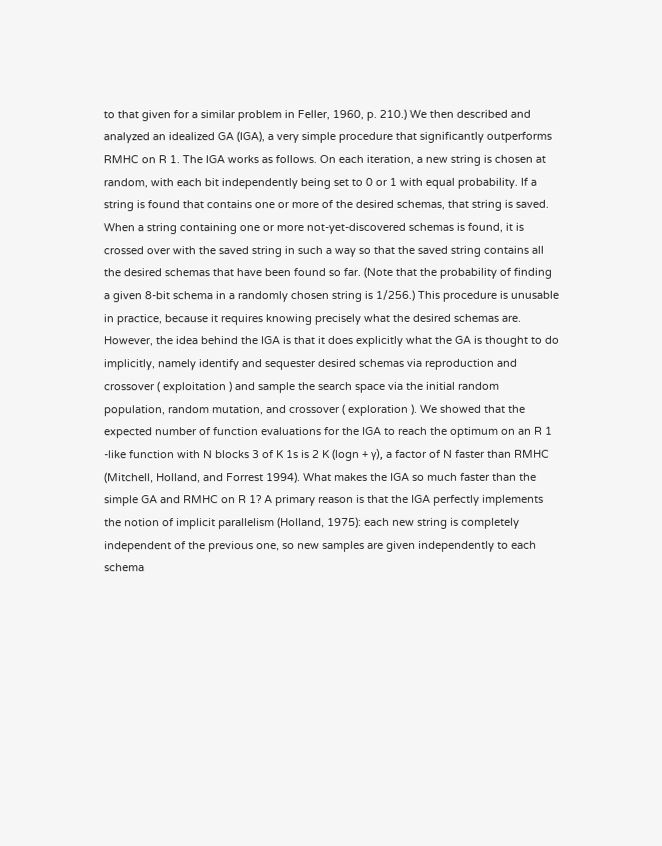to that given for a similar problem in Feller, 1960, p. 210.) We then described and analyzed an idealized GA (IGA), a very simple procedure that significantly outperforms RMHC on R 1. The IGA works as follows. On each iteration, a new string is chosen at random, with each bit independently being set to 0 or 1 with equal probability. If a string is found that contains one or more of the desired schemas, that string is saved. When a string containing one or more not-yet-discovered schemas is found, it is crossed over with the saved string in such a way so that the saved string contains all the desired schemas that have been found so far. (Note that the probability of finding a given 8-bit schema in a randomly chosen string is 1/256.) This procedure is unusable in practice, because it requires knowing precisely what the desired schemas are. However, the idea behind the IGA is that it does explicitly what the GA is thought to do implicitly, namely identify and sequester desired schemas via reproduction and crossover ( exploitation ) and sample the search space via the initial random population, random mutation, and crossover ( exploration ). We showed that the expected number of function evaluations for the IGA to reach the optimum on an R 1 -like function with N blocks 3 of K 1s is 2 K (logn + γ), a factor of N faster than RMHC (Mitchell, Holland, and Forrest 1994). What makes the IGA so much faster than the simple GA and RMHC on R 1? A primary reason is that the IGA perfectly implements the notion of implicit parallelism (Holland, 1975): each new string is completely independent of the previous one, so new samples are given independently to each schema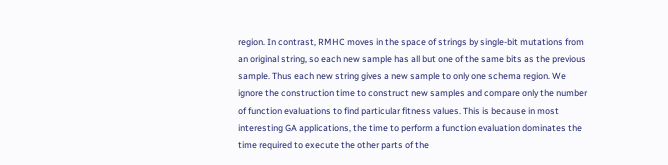region. In contrast, RMHC moves in the space of strings by single-bit mutations from an original string, so each new sample has all but one of the same bits as the previous sample. Thus each new string gives a new sample to only one schema region. We ignore the construction time to construct new samples and compare only the number of function evaluations to find particular fitness values. This is because in most interesting GA applications, the time to perform a function evaluation dominates the time required to execute the other parts of the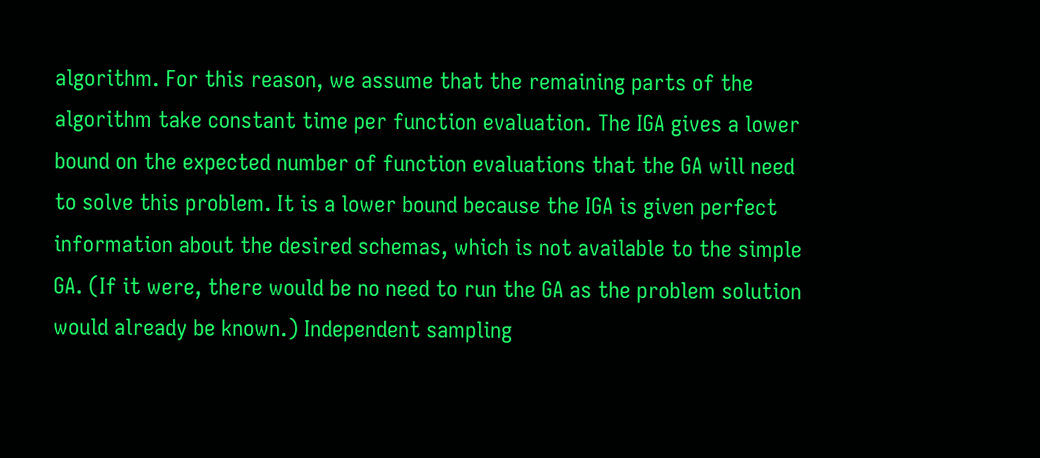algorithm. For this reason, we assume that the remaining parts of the algorithm take constant time per function evaluation. The IGA gives a lower bound on the expected number of function evaluations that the GA will need to solve this problem. It is a lower bound because the IGA is given perfect information about the desired schemas, which is not available to the simple GA. (If it were, there would be no need to run the GA as the problem solution would already be known.) Independent sampling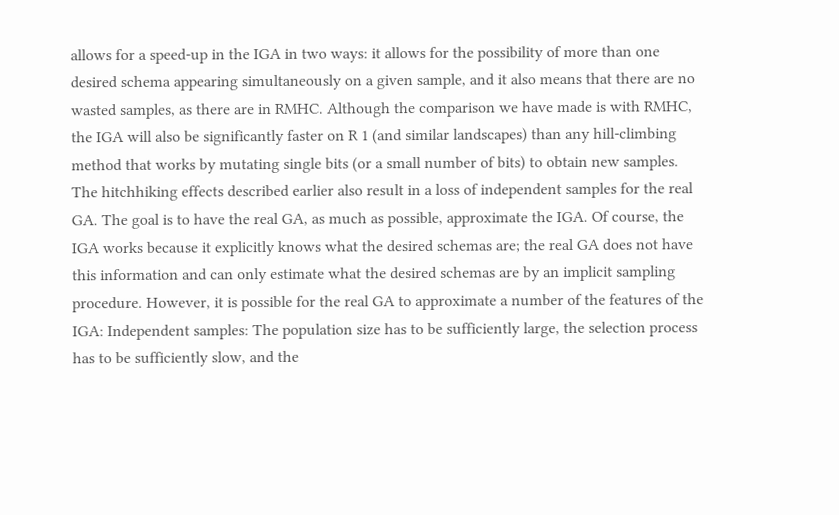allows for a speed-up in the IGA in two ways: it allows for the possibility of more than one desired schema appearing simultaneously on a given sample, and it also means that there are no wasted samples, as there are in RMHC. Although the comparison we have made is with RMHC, the IGA will also be significantly faster on R 1 (and similar landscapes) than any hill-climbing method that works by mutating single bits (or a small number of bits) to obtain new samples. The hitchhiking effects described earlier also result in a loss of independent samples for the real GA. The goal is to have the real GA, as much as possible, approximate the IGA. Of course, the IGA works because it explicitly knows what the desired schemas are; the real GA does not have this information and can only estimate what the desired schemas are by an implicit sampling procedure. However, it is possible for the real GA to approximate a number of the features of the IGA: Independent samples: The population size has to be sufficiently large, the selection process has to be sufficiently slow, and the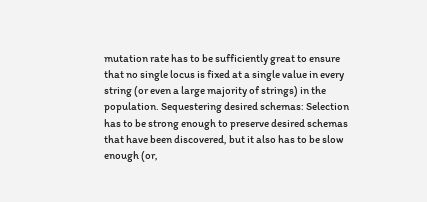mutation rate has to be sufficiently great to ensure that no single locus is fixed at a single value in every string (or even a large majority of strings) in the population. Sequestering desired schemas: Selection has to be strong enough to preserve desired schemas that have been discovered, but it also has to be slow enough (or,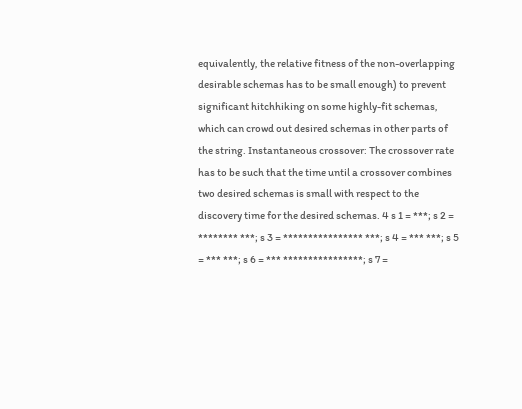equivalently, the relative fitness of the non-overlapping desirable schemas has to be small enough) to prevent significant hitchhiking on some highly-fit schemas, which can crowd out desired schemas in other parts of the string. Instantaneous crossover: The crossover rate has to be such that the time until a crossover combines two desired schemas is small with respect to the discovery time for the desired schemas. 4 s 1 = ***; s 2 = ******** ***; s 3 = **************** ***; s 4 = *** ***; s 5 = *** ***; s 6 = *** ****************; s 7 =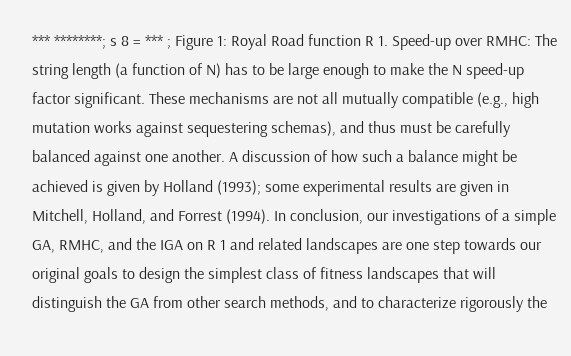*** ********; s 8 = *** ; Figure 1: Royal Road function R 1. Speed-up over RMHC: The string length (a function of N) has to be large enough to make the N speed-up factor significant. These mechanisms are not all mutually compatible (e.g., high mutation works against sequestering schemas), and thus must be carefully balanced against one another. A discussion of how such a balance might be achieved is given by Holland (1993); some experimental results are given in Mitchell, Holland, and Forrest (1994). In conclusion, our investigations of a simple GA, RMHC, and the IGA on R 1 and related landscapes are one step towards our original goals to design the simplest class of fitness landscapes that will distinguish the GA from other search methods, and to characterize rigorously the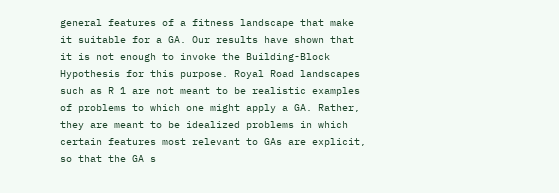general features of a fitness landscape that make it suitable for a GA. Our results have shown that it is not enough to invoke the Building-Block Hypothesis for this purpose. Royal Road landscapes such as R 1 are not meant to be realistic examples of problems to which one might apply a GA. Rather, they are meant to be idealized problems in which certain features most relevant to GAs are explicit, so that the GA s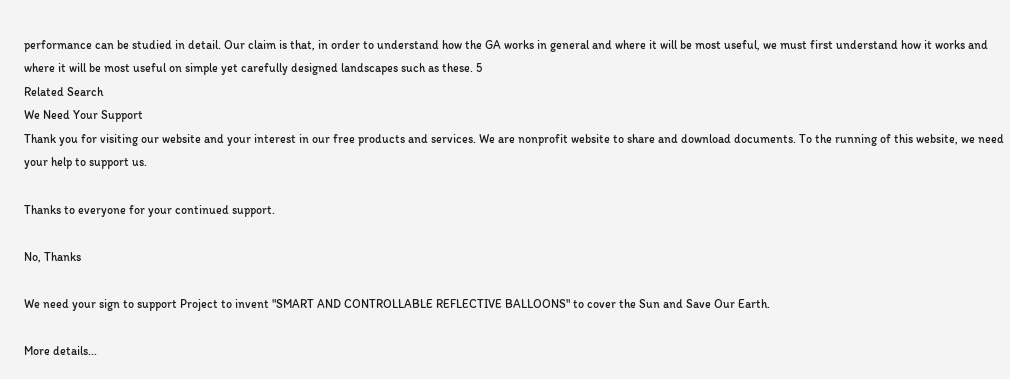performance can be studied in detail. Our claim is that, in order to understand how the GA works in general and where it will be most useful, we must first understand how it works and where it will be most useful on simple yet carefully designed landscapes such as these. 5
Related Search
We Need Your Support
Thank you for visiting our website and your interest in our free products and services. We are nonprofit website to share and download documents. To the running of this website, we need your help to support us.

Thanks to everyone for your continued support.

No, Thanks

We need your sign to support Project to invent "SMART AND CONTROLLABLE REFLECTIVE BALLOONS" to cover the Sun and Save Our Earth.

More details...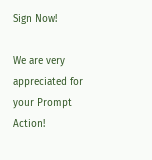Sign Now!

We are very appreciated for your Prompt Action!